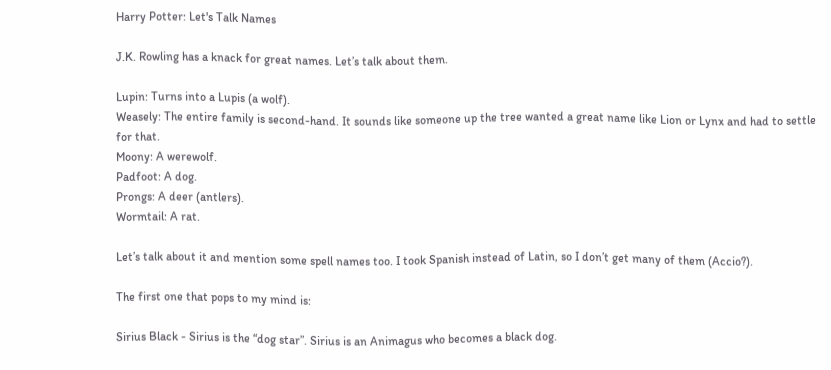Harry Potter: Let's Talk Names

J.K. Rowling has a knack for great names. Let’s talk about them.

Lupin: Turns into a Lupis (a wolf).
Weasely: The entire family is second-hand. It sounds like someone up the tree wanted a great name like Lion or Lynx and had to settle for that.
Moony: A werewolf.
Padfoot: A dog.
Prongs: A deer (antlers).
Wormtail: A rat.

Let’s talk about it and mention some spell names too. I took Spanish instead of Latin, so I don’t get many of them (Accio?).

The first one that pops to my mind is:

Sirius Black - Sirius is the “dog star”. Sirius is an Animagus who becomes a black dog.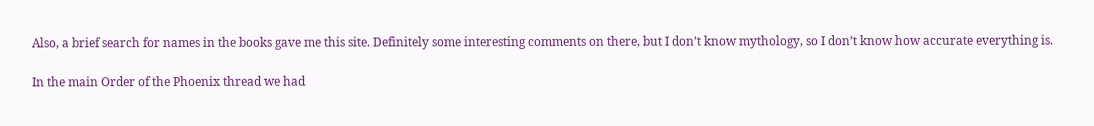Also, a brief search for names in the books gave me this site. Definitely some interesting comments on there, but I don’t know mythology, so I don’t know how accurate everything is.

In the main Order of the Phoenix thread we had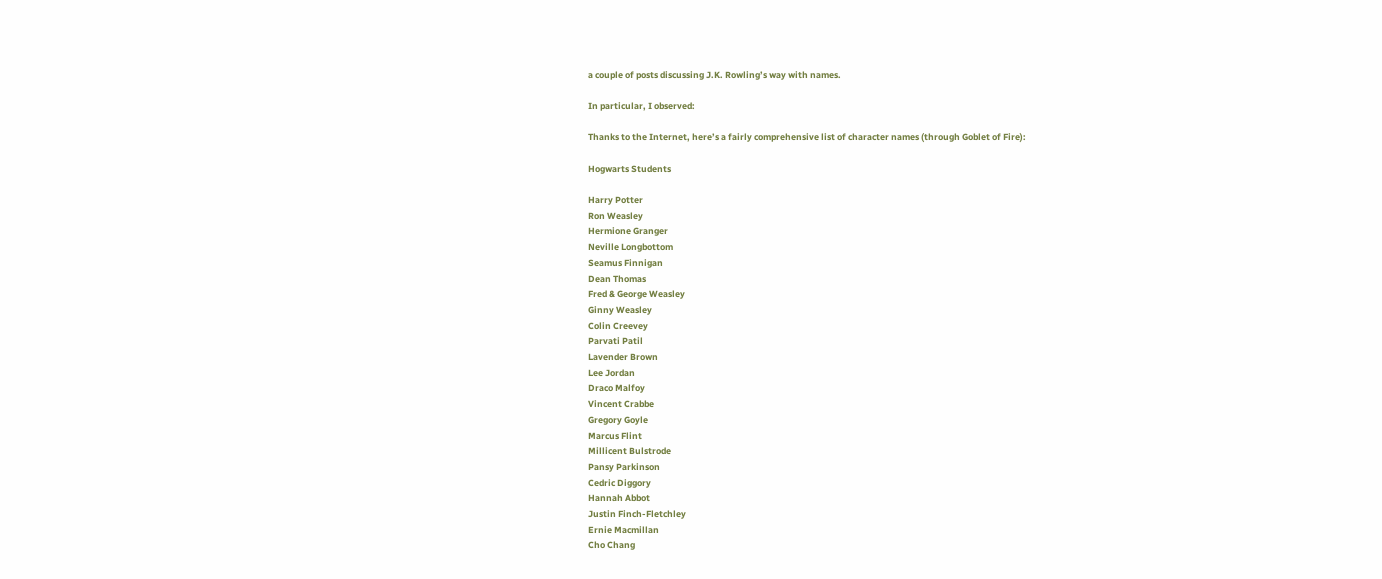a couple of posts discussing J.K. Rowling’s way with names.

In particular, I observed:

Thanks to the Internet, here’s a fairly comprehensive list of character names (through Goblet of Fire):

Hogwarts Students

Harry Potter
Ron Weasley
Hermione Granger
Neville Longbottom
Seamus Finnigan
Dean Thomas
Fred & George Weasley
Ginny Weasley
Colin Creevey
Parvati Patil
Lavender Brown
Lee Jordan
Draco Malfoy
Vincent Crabbe
Gregory Goyle
Marcus Flint
Millicent Bulstrode
Pansy Parkinson
Cedric Diggory
Hannah Abbot
Justin Finch-Fletchley
Ernie Macmillan
Cho Chang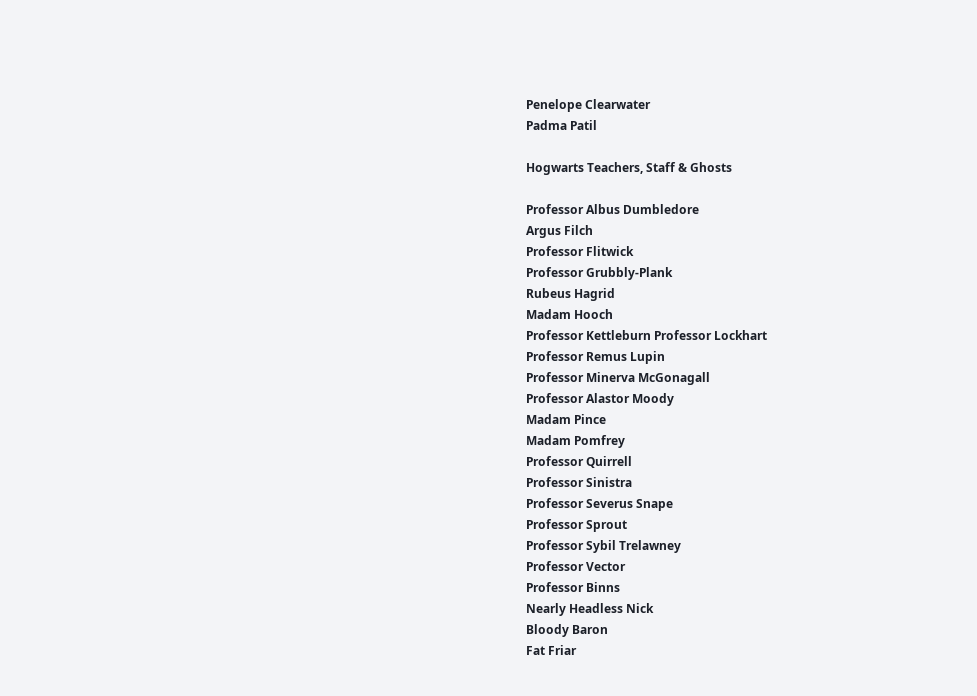Penelope Clearwater
Padma Patil

Hogwarts Teachers, Staff & Ghosts

Professor Albus Dumbledore
Argus Filch
Professor Flitwick
Professor Grubbly-Plank
Rubeus Hagrid
Madam Hooch
Professor Kettleburn Professor Lockhart
Professor Remus Lupin
Professor Minerva McGonagall
Professor Alastor Moody
Madam Pince
Madam Pomfrey
Professor Quirrell
Professor Sinistra
Professor Severus Snape
Professor Sprout
Professor Sybil Trelawney
Professor Vector
Professor Binns
Nearly Headless Nick
Bloody Baron
Fat Friar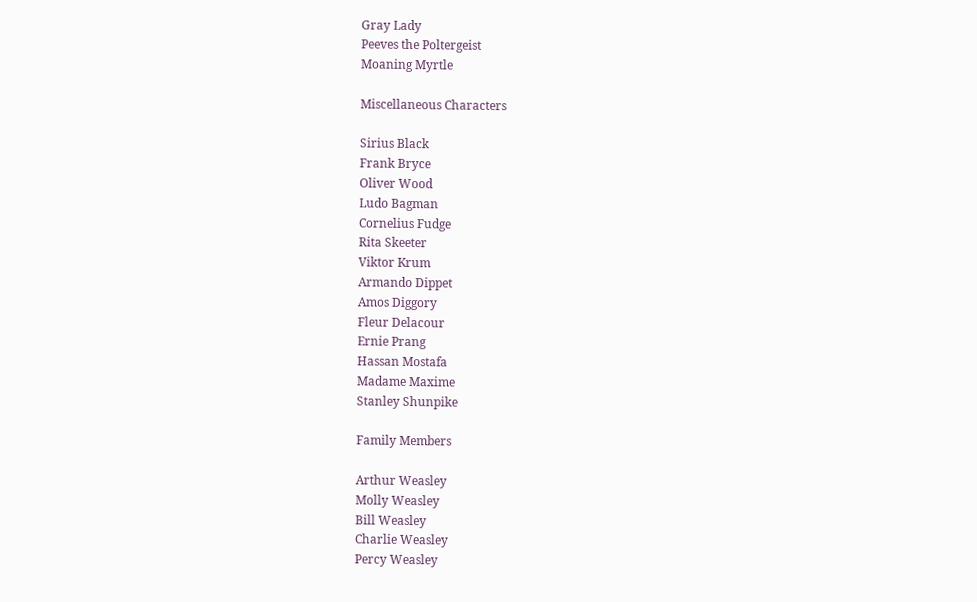Gray Lady
Peeves the Poltergeist
Moaning Myrtle

Miscellaneous Characters

Sirius Black
Frank Bryce
Oliver Wood
Ludo Bagman
Cornelius Fudge
Rita Skeeter
Viktor Krum
Armando Dippet
Amos Diggory
Fleur Delacour
Ernie Prang
Hassan Mostafa
Madame Maxime
Stanley Shunpike

Family Members

Arthur Weasley
Molly Weasley
Bill Weasley
Charlie Weasley
Percy Weasley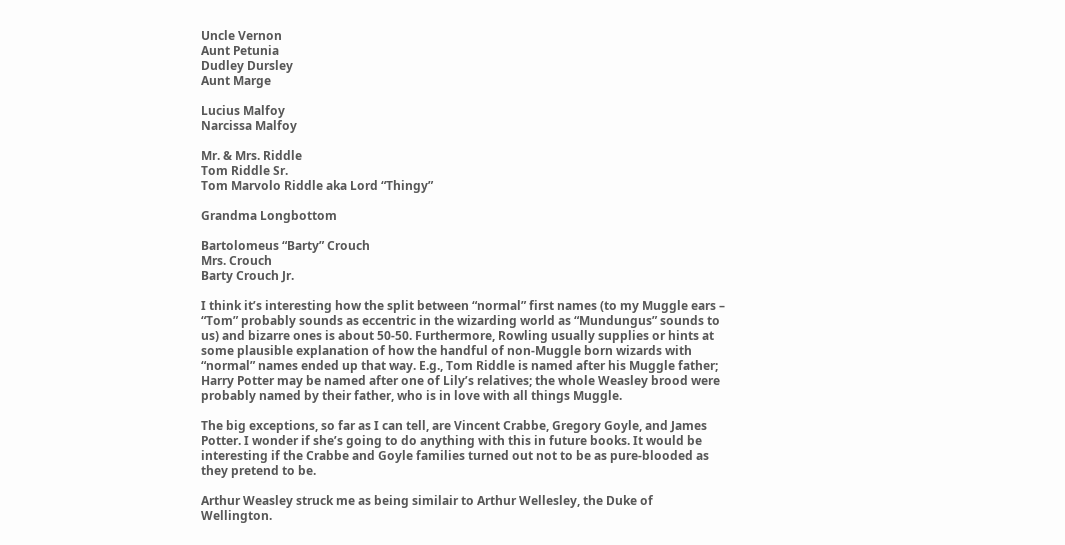Uncle Vernon
Aunt Petunia
Dudley Dursley
Aunt Marge

Lucius Malfoy
Narcissa Malfoy

Mr. & Mrs. Riddle
Tom Riddle Sr.
Tom Marvolo Riddle aka Lord “Thingy”

Grandma Longbottom

Bartolomeus “Barty” Crouch
Mrs. Crouch
Barty Crouch Jr.

I think it’s interesting how the split between “normal” first names (to my Muggle ears – “Tom” probably sounds as eccentric in the wizarding world as “Mundungus” sounds to us) and bizarre ones is about 50-50. Furthermore, Rowling usually supplies or hints at some plausible explanation of how the handful of non-Muggle born wizards with “normal” names ended up that way. E.g., Tom Riddle is named after his Muggle father; Harry Potter may be named after one of Lily’s relatives; the whole Weasley brood were probably named by their father, who is in love with all things Muggle.

The big exceptions, so far as I can tell, are Vincent Crabbe, Gregory Goyle, and James Potter. I wonder if she’s going to do anything with this in future books. It would be interesting if the Crabbe and Goyle families turned out not to be as pure-blooded as they pretend to be.

Arthur Weasley struck me as being similair to Arthur Wellesley, the Duke of Wellington.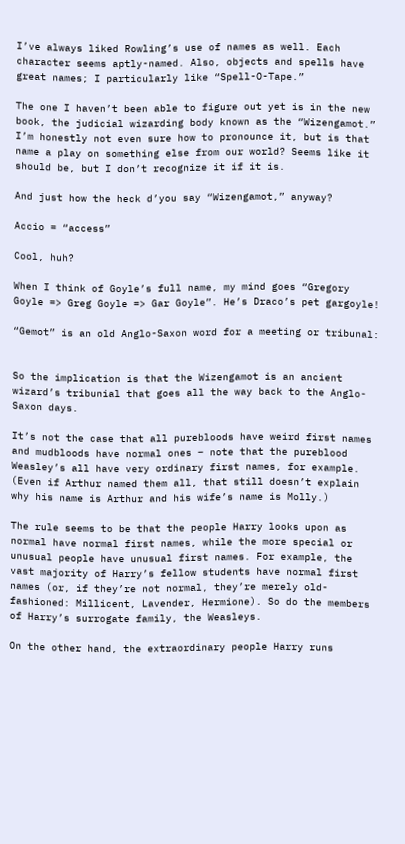I’ve always liked Rowling’s use of names as well. Each character seems aptly-named. Also, objects and spells have great names; I particularly like “Spell-O-Tape.”

The one I haven’t been able to figure out yet is in the new book, the judicial wizarding body known as the “Wizengamot.” I’m honestly not even sure how to pronounce it, but is that name a play on something else from our world? Seems like it should be, but I don’t recognize it if it is.

And just how the heck d’you say “Wizengamot,” anyway?

Accio = “access”

Cool, huh?

When I think of Goyle’s full name, my mind goes “Gregory Goyle => Greg Goyle => Gar Goyle”. He’s Draco’s pet gargoyle!

“Gemot” is an old Anglo-Saxon word for a meeting or tribunal:


So the implication is that the Wizengamot is an ancient wizard’s tribunial that goes all the way back to the Anglo-Saxon days.

It’s not the case that all purebloods have weird first names and mudbloods have normal ones – note that the pureblood Weasley’s all have very ordinary first names, for example. (Even if Arthur named them all, that still doesn’t explain why his name is Arthur and his wife’s name is Molly.)

The rule seems to be that the people Harry looks upon as normal have normal first names, while the more special or unusual people have unusual first names. For example, the vast majority of Harry’s fellow students have normal first names (or, if they’re not normal, they’re merely old-fashioned: Millicent, Lavender, Hermione). So do the members of Harry’s surrogate family, the Weasleys.

On the other hand, the extraordinary people Harry runs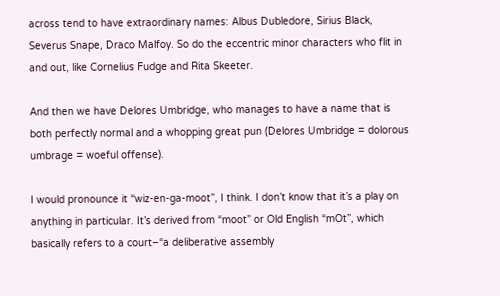across tend to have extraordinary names: Albus Dubledore, Sirius Black, Severus Snape, Draco Malfoy. So do the eccentric minor characters who flit in and out, like Cornelius Fudge and Rita Skeeter.

And then we have Delores Umbridge, who manages to have a name that is both perfectly normal and a whopping great pun (Delores Umbridge = dolorous umbrage = woeful offense).

I would pronounce it “wiz-en-ga-moot”, I think. I don’t know that it’s a play on anything in particular. It’s derived from “moot” or Old English “mOt”, which basically refers to a court–“a deliberative assembly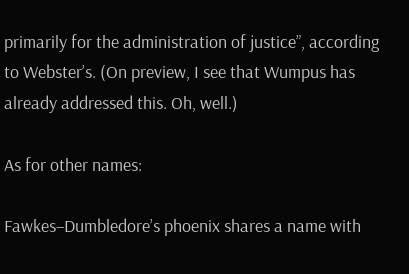primarily for the administration of justice”, according to Webster’s. (On preview, I see that Wumpus has already addressed this. Oh, well.)

As for other names:

Fawkes–Dumbledore’s phoenix shares a name with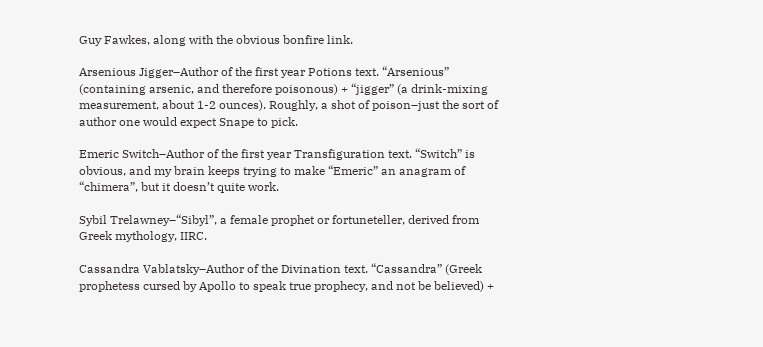Guy Fawkes, along with the obvious bonfire link.

Arsenious Jigger–Author of the first year Potions text. “Arsenious” (containing arsenic, and therefore poisonous) + “jigger” (a drink-mixing measurement, about 1-2 ounces). Roughly, a shot of poison–just the sort of author one would expect Snape to pick.

Emeric Switch–Author of the first year Transfiguration text. “Switch” is obvious, and my brain keeps trying to make “Emeric” an anagram of “chimera”, but it doesn’t quite work.

Sybil Trelawney–“Sibyl”, a female prophet or fortuneteller, derived from Greek mythology, IIRC.

Cassandra Vablatsky–Author of the Divination text. “Cassandra” (Greek prophetess cursed by Apollo to speak true prophecy, and not be believed) +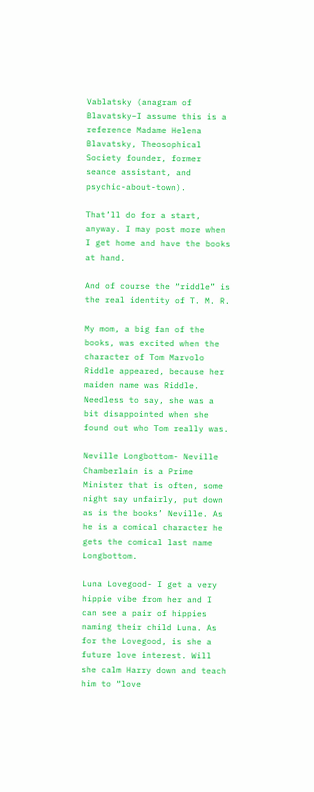Vablatsky (anagram of Blavatsky–I assume this is a reference Madame Helena Blavatsky, Theosophical Society founder, former seance assistant, and psychic-about-town).

That’ll do for a start, anyway. I may post more when I get home and have the books at hand.

And of course the “riddle” is the real identity of T. M. R.

My mom, a big fan of the books, was excited when the character of Tom Marvolo Riddle appeared, because her maiden name was Riddle. Needless to say, she was a bit disappointed when she found out who Tom really was.

Neville Longbottom- Neville Chamberlain is a Prime Minister that is often, some night say unfairly, put down as is the books’ Neville. As he is a comical character he gets the comical last name Longbottom.

Luna Lovegood- I get a very hippie vibe from her and I can see a pair of hippies naming their child Luna. As for the Lovegood, is she a future love interest. Will she calm Harry down and teach him to “love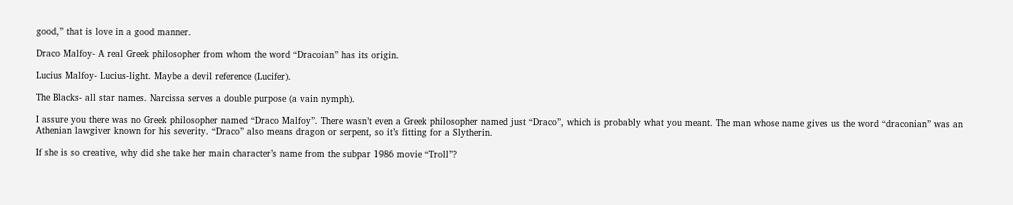good,” that is love in a good manner.

Draco Malfoy- A real Greek philosopher from whom the word “Dracoian” has its origin.

Lucius Malfoy- Lucius-light. Maybe a devil reference (Lucifer).

The Blacks- all star names. Narcissa serves a double purpose (a vain nymph).

I assure you there was no Greek philosopher named “Draco Malfoy”. There wasn’t even a Greek philosopher named just “Draco”, which is probably what you meant. The man whose name gives us the word “draconian” was an Athenian lawgiver known for his severity. “Draco” also means dragon or serpent, so it’s fitting for a Slytherin.

If she is so creative, why did she take her main character’s name from the subpar 1986 movie “Troll”?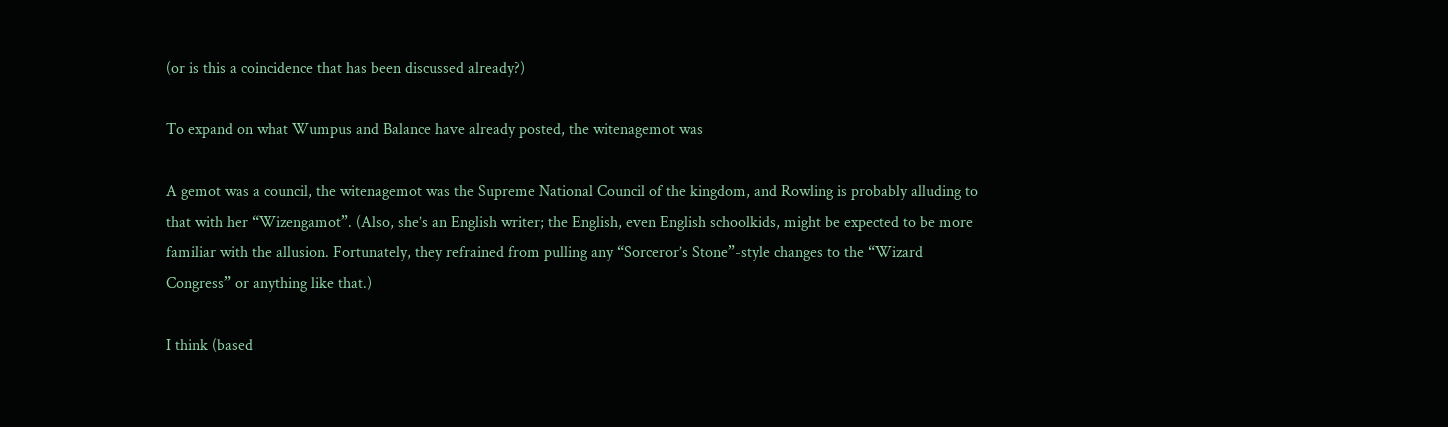(or is this a coincidence that has been discussed already?)

To expand on what Wumpus and Balance have already posted, the witenagemot was

A gemot was a council, the witenagemot was the Supreme National Council of the kingdom, and Rowling is probably alluding to that with her “Wizengamot”. (Also, she’s an English writer; the English, even English schoolkids, might be expected to be more familiar with the allusion. Fortunately, they refrained from pulling any “Sorceror’s Stone”-style changes to the “Wizard Congress” or anything like that.)

I think (based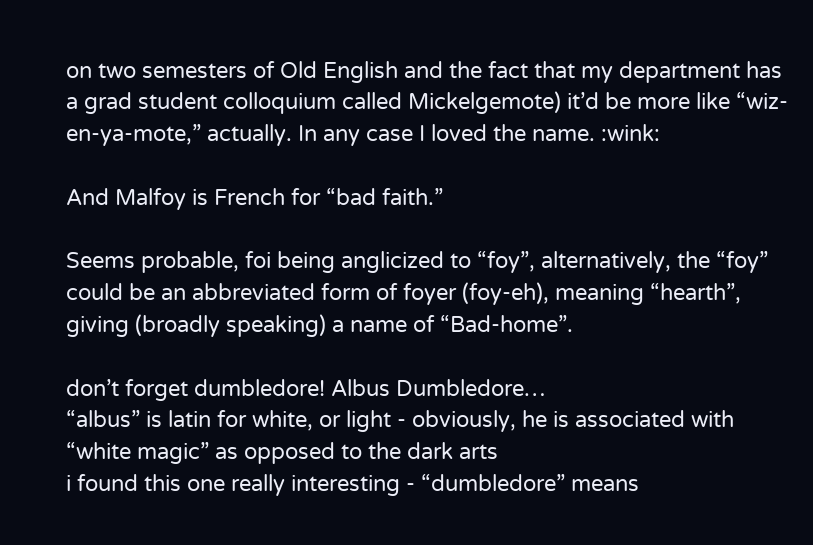on two semesters of Old English and the fact that my department has a grad student colloquium called Mickelgemote) it’d be more like “wiz-en-ya-mote,” actually. In any case I loved the name. :wink:

And Malfoy is French for “bad faith.”

Seems probable, foi being anglicized to “foy”, alternatively, the “foy” could be an abbreviated form of foyer (foy-eh), meaning “hearth”, giving (broadly speaking) a name of “Bad-home”.

don’t forget dumbledore! Albus Dumbledore…
“albus” is latin for white, or light - obviously, he is associated with “white magic” as opposed to the dark arts
i found this one really interesting - “dumbledore” means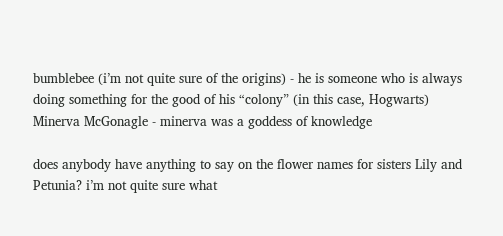bumblebee (i’m not quite sure of the origins) - he is someone who is always doing something for the good of his “colony” (in this case, Hogwarts)
Minerva McGonagle - minerva was a goddess of knowledge

does anybody have anything to say on the flower names for sisters Lily and Petunia? i’m not quite sure what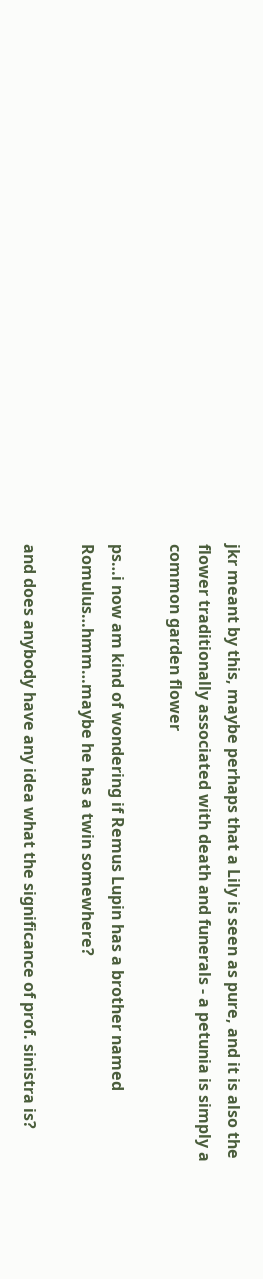jkr meant by this, maybe perhaps that a Lily is seen as pure, and it is also the flower traditionally associated with death and funerals - a petunia is simply a common garden flower

ps…i now am kind of wondering if Remus Lupin has a brother named Romulus…hmm…maybe he has a twin somewhere?

and does anybody have any idea what the significance of prof. sinistra is?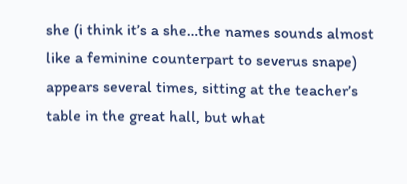she (i think it’s a she…the names sounds almost like a feminine counterpart to severus snape) appears several times, sitting at the teacher’s table in the great hall, but what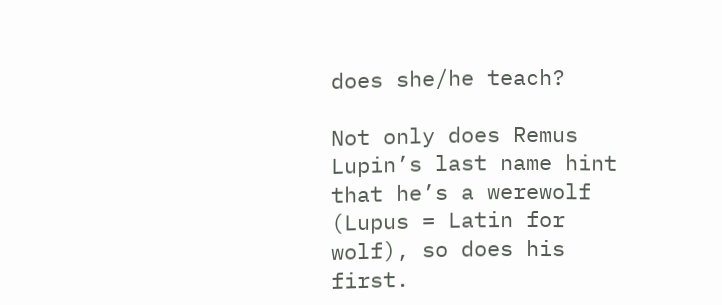does she/he teach?

Not only does Remus Lupin’s last name hint that he’s a werewolf (Lupus = Latin for wolf), so does his first.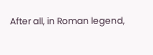After all, in Roman legend,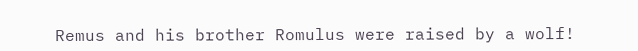Remus and his brother Romulus were raised by a wolf!